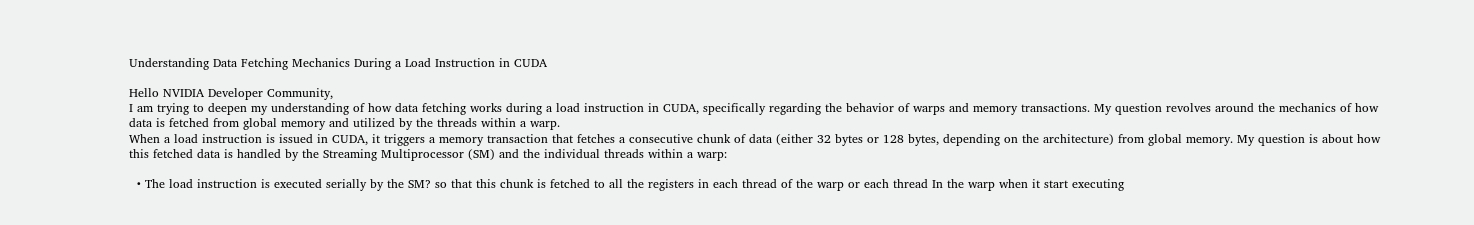Understanding Data Fetching Mechanics During a Load Instruction in CUDA

Hello NVIDIA Developer Community,
I am trying to deepen my understanding of how data fetching works during a load instruction in CUDA, specifically regarding the behavior of warps and memory transactions. My question revolves around the mechanics of how data is fetched from global memory and utilized by the threads within a warp.
When a load instruction is issued in CUDA, it triggers a memory transaction that fetches a consecutive chunk of data (either 32 bytes or 128 bytes, depending on the architecture) from global memory. My question is about how this fetched data is handled by the Streaming Multiprocessor (SM) and the individual threads within a warp:

  • The load instruction is executed serially by the SM? so that this chunk is fetched to all the registers in each thread of the warp or each thread In the warp when it start executing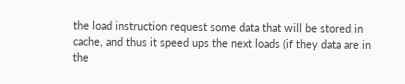the load instruction request some data that will be stored in cache, and thus it speed ups the next loads (if they data are in the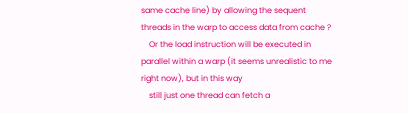same cache line) by allowing the sequent threads in the warp to access data from cache ?
    Or the load instruction will be executed in parallel within a warp (it seems unrealistic to me right now), but in this way
    still just one thread can fetch a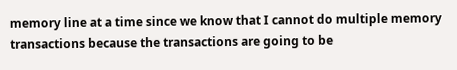memory line at a time since we know that I cannot do multiple memory transactions because the transactions are going to be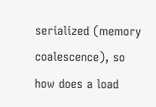serialized (memory coalescence), so how does a load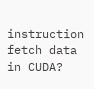instruction fetch data in CUDA?